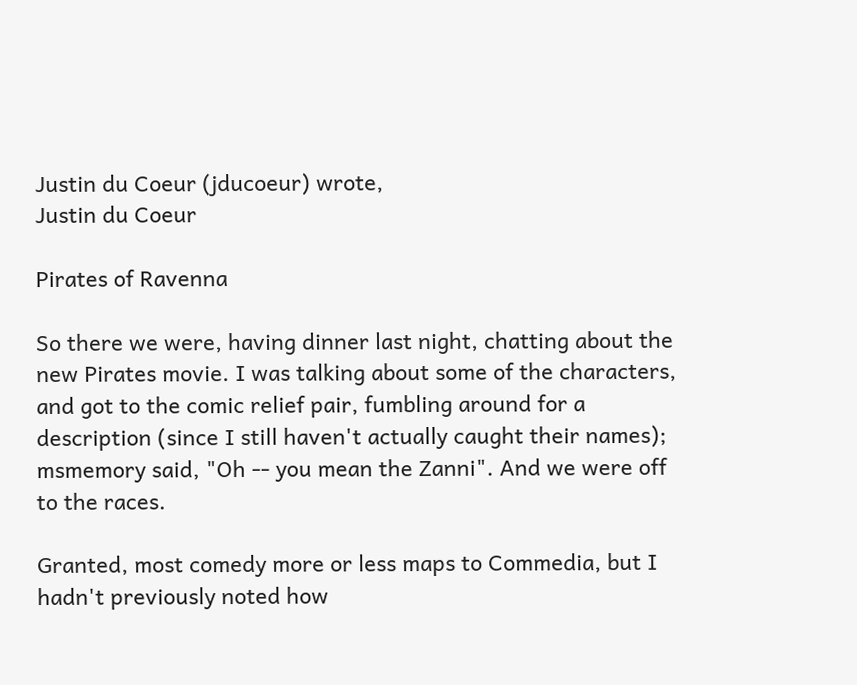Justin du Coeur (jducoeur) wrote,
Justin du Coeur

Pirates of Ravenna

So there we were, having dinner last night, chatting about the new Pirates movie. I was talking about some of the characters, and got to the comic relief pair, fumbling around for a description (since I still haven't actually caught their names); msmemory said, "Oh -- you mean the Zanni". And we were off to the races.

Granted, most comedy more or less maps to Commedia, but I hadn't previously noted how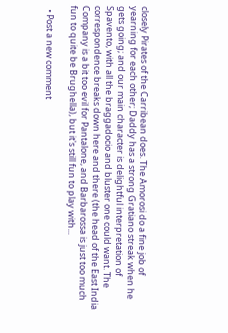closely Pirates of the Carribean does. The Amorosi do a fine job of yearning for each other; Daddy has a strong Gratiano streak when he gets going; and our main character is delightful interpretation of Spavento, with all the braggadocio and bluster one could want. The correspondence breaks down here and there (the head of the East India Company is a bit too evil for Pantalone, and Barbarossa is just too much fun to quite be Brughella), but it's still fun to play with...

  • Post a new comment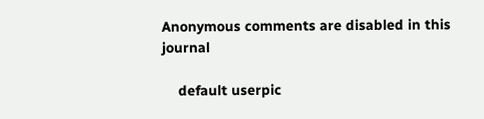Anonymous comments are disabled in this journal

    default userpic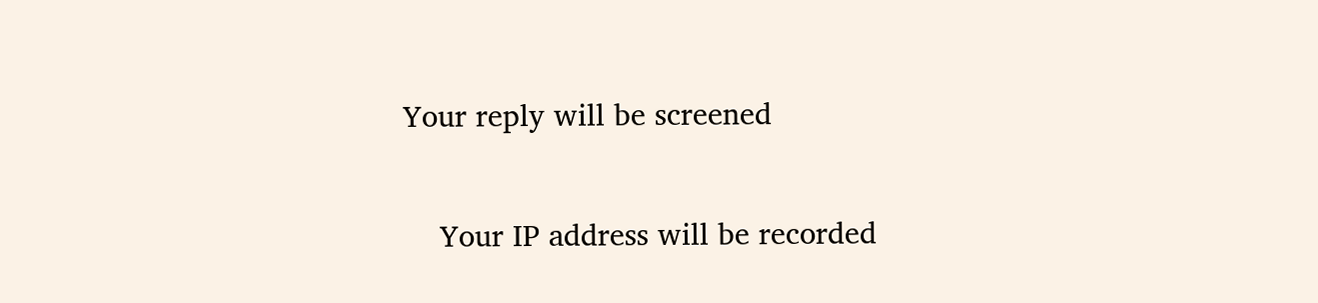Your reply will be screened

    Your IP address will be recorded